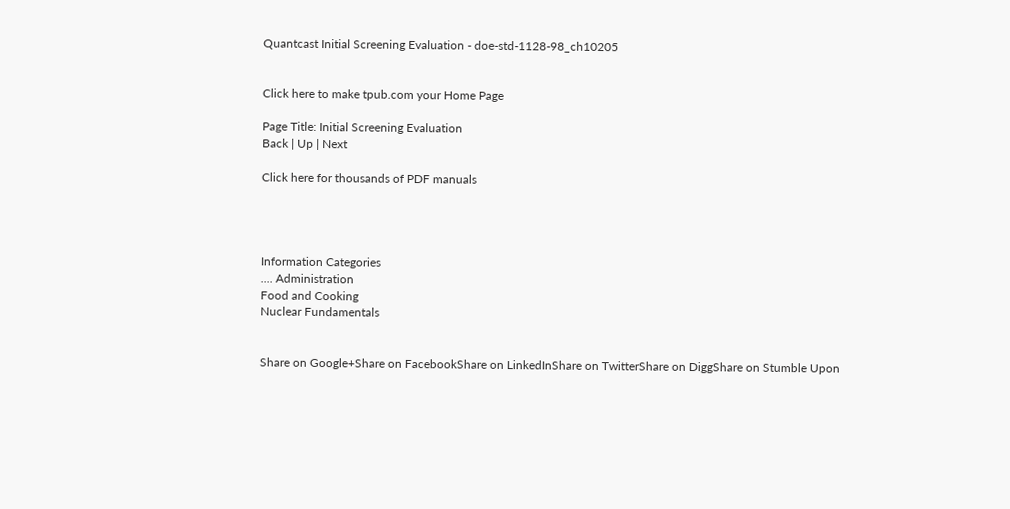Quantcast Initial Screening Evaluation - doe-std-1128-98_ch10205


Click here to make tpub.com your Home Page

Page Title: Initial Screening Evaluation
Back | Up | Next

Click here for thousands of PDF manuals




Information Categories
.... Administration
Food and Cooking
Nuclear Fundamentals


Share on Google+Share on FacebookShare on LinkedInShare on TwitterShare on DiggShare on Stumble Upon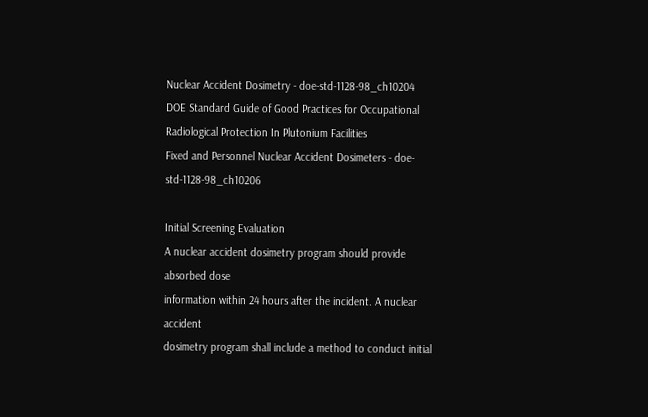Nuclear Accident Dosimetry - doe-std-1128-98_ch10204
DOE Standard Guide of Good Practices for Occupational Radiological Protection In Plutonium Facilities
Fixed and Personnel Nuclear Accident Dosimeters - doe-std-1128-98_ch10206

Initial Screening Evaluation
A nuclear accident dosimetry program should provide absorbed dose
information within 24 hours after the incident. A nuclear accident
dosimetry program shall include a method to conduct initial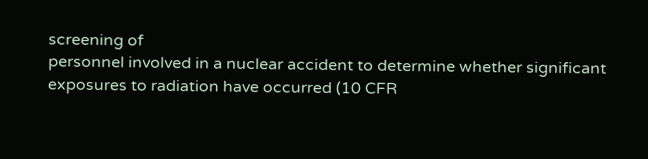screening of
personnel involved in a nuclear accident to determine whether significant
exposures to radiation have occurred (10 CFR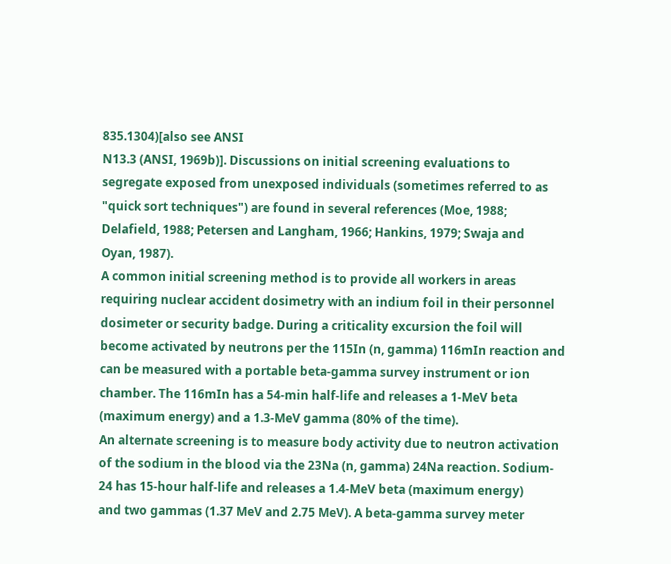835.1304)[also see ANSI
N13.3 (ANSI, 1969b)]. Discussions on initial screening evaluations to
segregate exposed from unexposed individuals (sometimes referred to as
"quick sort techniques") are found in several references (Moe, 1988;
Delafield, 1988; Petersen and Langham, 1966; Hankins, 1979; Swaja and
Oyan, 1987).
A common initial screening method is to provide all workers in areas
requiring nuclear accident dosimetry with an indium foil in their personnel
dosimeter or security badge. During a criticality excursion the foil will
become activated by neutrons per the 115In (n, gamma) 116mIn reaction and
can be measured with a portable beta-gamma survey instrument or ion
chamber. The 116mIn has a 54-min half-life and releases a 1-MeV beta
(maximum energy) and a 1.3-MeV gamma (80% of the time).
An alternate screening is to measure body activity due to neutron activation
of the sodium in the blood via the 23Na (n, gamma) 24Na reaction. Sodium-
24 has 15-hour half-life and releases a 1.4-MeV beta (maximum energy)
and two gammas (1.37 MeV and 2.75 MeV). A beta-gamma survey meter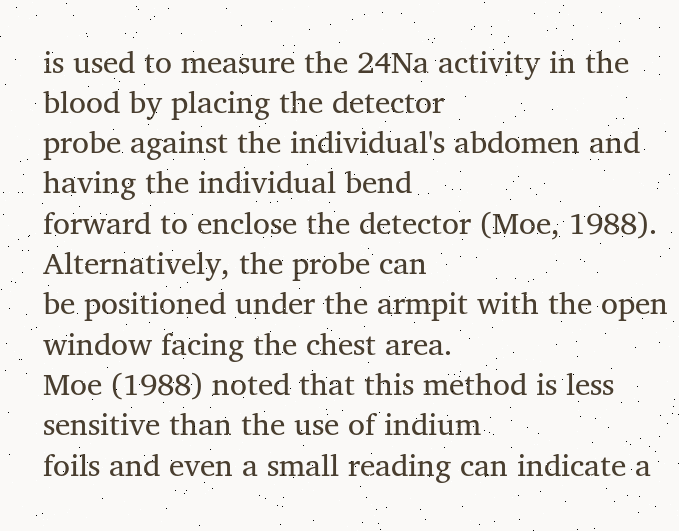is used to measure the 24Na activity in the blood by placing the detector
probe against the individual's abdomen and having the individual bend
forward to enclose the detector (Moe, 1988). Alternatively, the probe can
be positioned under the armpit with the open window facing the chest area.
Moe (1988) noted that this method is less sensitive than the use of indium
foils and even a small reading can indicate a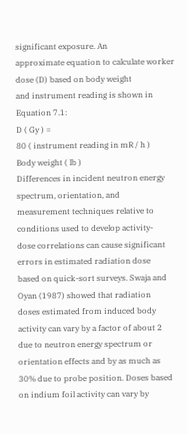significant exposure. An
approximate equation to calculate worker dose (D) based on body weight
and instrument reading is shown in Equation 7.1:
D ( Gy ) =
80 ( instrument reading in mR / h )
Body weight ( lb )
Differences in incident neutron energy spectrum, orientation, and
measurement techniques relative to conditions used to develop activity-
dose correlations can cause significant errors in estimated radiation dose
based on quick-sort surveys. Swaja and Oyan (1987) showed that radiation
doses estimated from induced body activity can vary by a factor of about 2
due to neutron energy spectrum or orientation effects and by as much as
30% due to probe position. Doses based on indium foil activity can vary by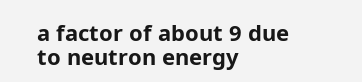a factor of about 9 due to neutron energy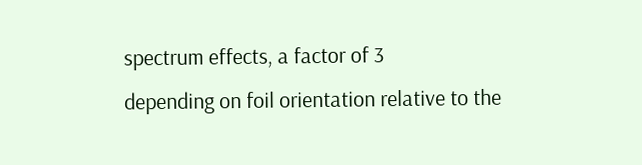spectrum effects, a factor of 3
depending on foil orientation relative to the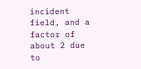incident field, and a factor of
about 2 due to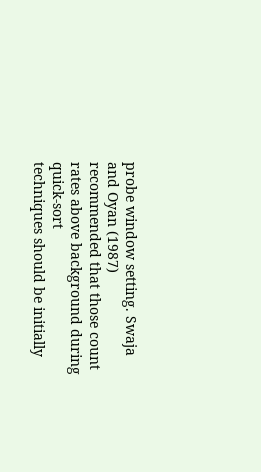probe window setting. Swaja and Oyan (1987)
recommended that those count rates above background during quick-sort
techniques should be initially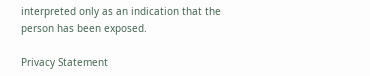interpreted only as an indication that the
person has been exposed.

Privacy Statement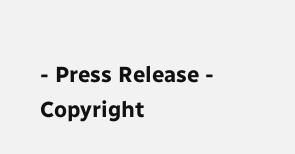- Press Release - Copyright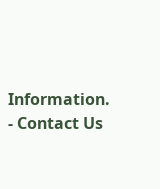Information. - Contact Us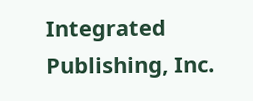Integrated Publishing, Inc.